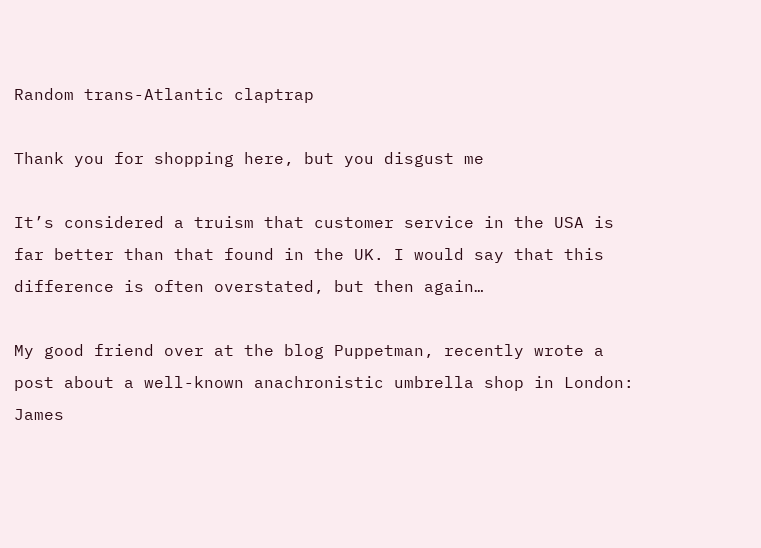Random trans-Atlantic claptrap

Thank you for shopping here, but you disgust me

It’s considered a truism that customer service in the USA is far better than that found in the UK. I would say that this difference is often overstated, but then again…

My good friend over at the blog Puppetman, recently wrote a post about a well-known anachronistic umbrella shop in London: James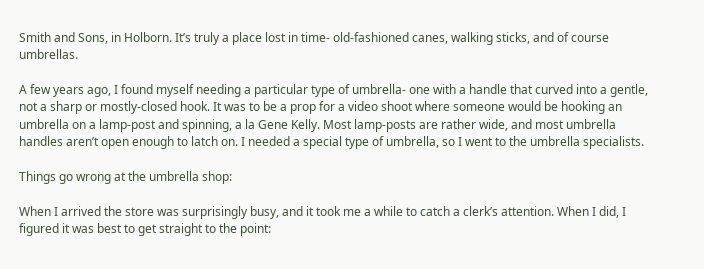Smith and Sons, in Holborn. It’s truly a place lost in time- old-fashioned canes, walking sticks, and of course umbrellas.

A few years ago, I found myself needing a particular type of umbrella- one with a handle that curved into a gentle, not a sharp or mostly-closed hook. It was to be a prop for a video shoot where someone would be hooking an umbrella on a lamp-post and spinning, a la Gene Kelly. Most lamp-posts are rather wide, and most umbrella handles aren’t open enough to latch on. I needed a special type of umbrella, so I went to the umbrella specialists.

Things go wrong at the umbrella shop:

When I arrived the store was surprisingly busy, and it took me a while to catch a clerk’s attention. When I did, I figured it was best to get straight to the point: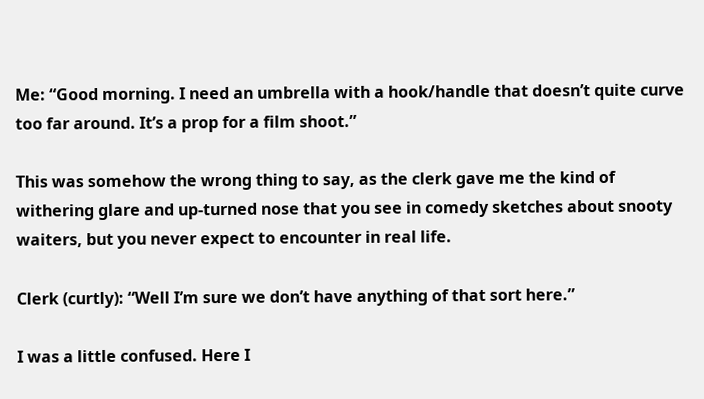Me: “Good morning. I need an umbrella with a hook/handle that doesn’t quite curve too far around. It’s a prop for a film shoot.”

This was somehow the wrong thing to say, as the clerk gave me the kind of withering glare and up-turned nose that you see in comedy sketches about snooty waiters, but you never expect to encounter in real life.

Clerk (curtly): “Well I’m sure we don’t have anything of that sort here.”

I was a little confused. Here I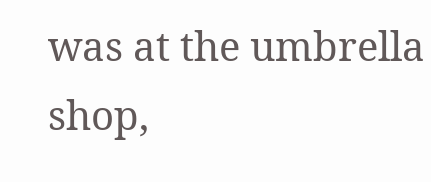was at the umbrella shop,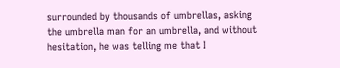surrounded by thousands of umbrellas, asking the umbrella man for an umbrella, and without hesitation, he was telling me that I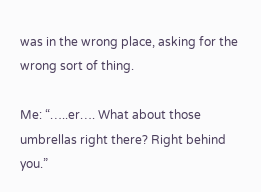was in the wrong place, asking for the wrong sort of thing.

Me: “…..er…. What about those umbrellas right there? Right behind you.”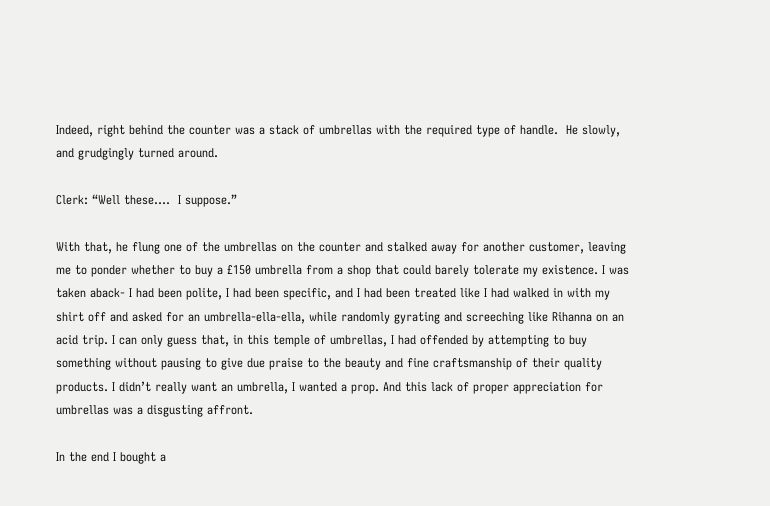Indeed, right behind the counter was a stack of umbrellas with the required type of handle.  He slowly, and grudgingly turned around.

Clerk: “Well these….  I suppose.”

With that, he flung one of the umbrellas on the counter and stalked away for another customer, leaving me to ponder whether to buy a £150 umbrella from a shop that could barely tolerate my existence. I was taken aback- I had been polite, I had been specific, and I had been treated like I had walked in with my shirt off and asked for an umbrella-ella-ella, while randomly gyrating and screeching like Rihanna on an acid trip. I can only guess that, in this temple of umbrellas, I had offended by attempting to buy something without pausing to give due praise to the beauty and fine craftsmanship of their quality products. I didn’t really want an umbrella, I wanted a prop. And this lack of proper appreciation for umbrellas was a disgusting affront.

In the end I bought a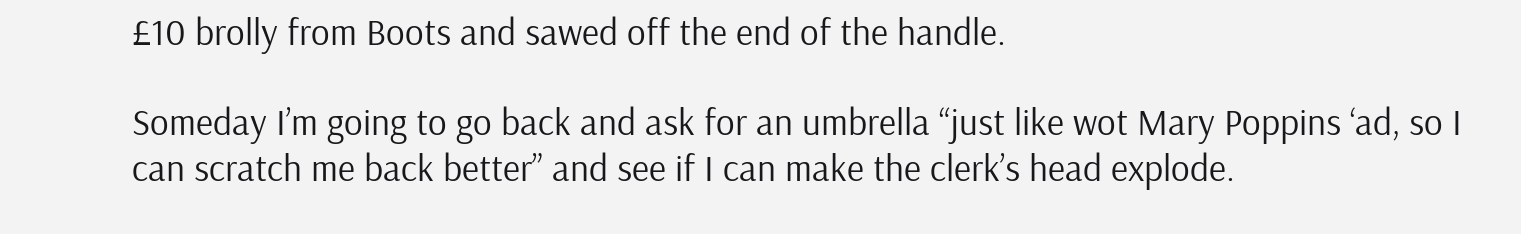£10 brolly from Boots and sawed off the end of the handle.

Someday I’m going to go back and ask for an umbrella “just like wot Mary Poppins ‘ad, so I can scratch me back better” and see if I can make the clerk’s head explode.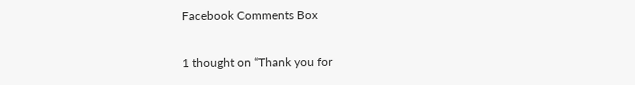Facebook Comments Box

1 thought on “Thank you for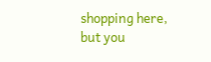shopping here, but you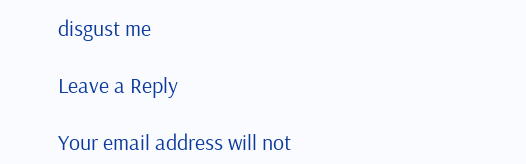disgust me

Leave a Reply

Your email address will not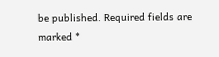be published. Required fields are marked *